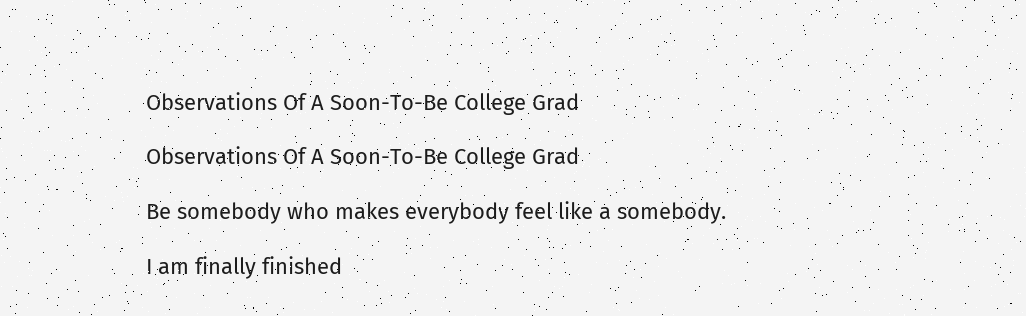Observations Of A Soon-To-Be College Grad

Observations Of A Soon-To-Be College Grad

Be somebody who makes everybody feel like a somebody.

I am finally finished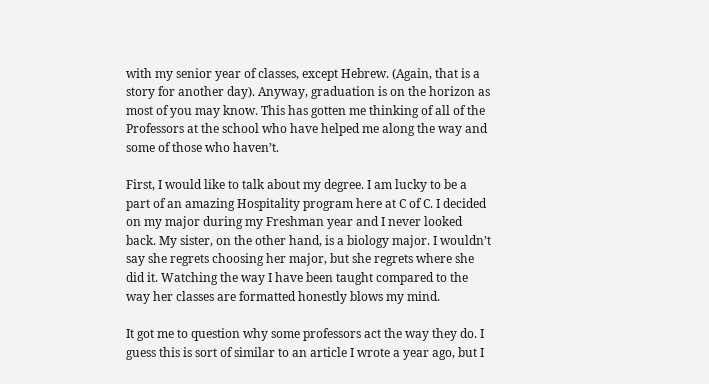with my senior year of classes, except Hebrew. (Again, that is a story for another day). Anyway, graduation is on the horizon as most of you may know. This has gotten me thinking of all of the Professors at the school who have helped me along the way and some of those who haven’t.

First, I would like to talk about my degree. I am lucky to be a part of an amazing Hospitality program here at C of C. I decided on my major during my Freshman year and I never looked back. My sister, on the other hand, is a biology major. I wouldn’t say she regrets choosing her major, but she regrets where she did it. Watching the way I have been taught compared to the way her classes are formatted honestly blows my mind.

It got me to question why some professors act the way they do. I guess this is sort of similar to an article I wrote a year ago, but I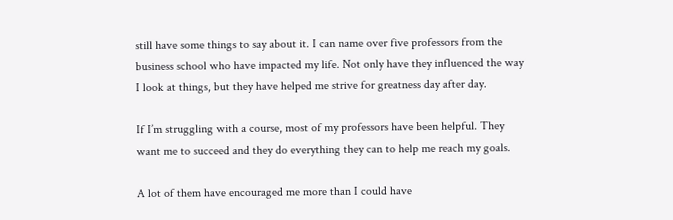still have some things to say about it. I can name over five professors from the business school who have impacted my life. Not only have they influenced the way I look at things, but they have helped me strive for greatness day after day.

If I’m struggling with a course, most of my professors have been helpful. They want me to succeed and they do everything they can to help me reach my goals.

A lot of them have encouraged me more than I could have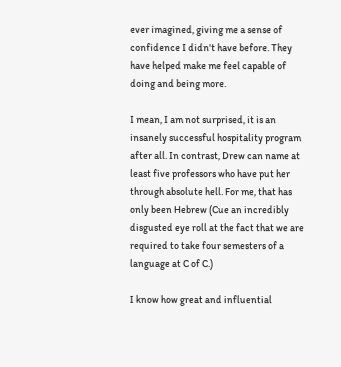ever imagined, giving me a sense of confidence I didn't have before. They have helped make me feel capable of doing and being more.

I mean, I am not surprised, it is an insanely successful hospitality program after all. In contrast, Drew can name at least five professors who have put her through absolute hell. For me, that has only been Hebrew (Cue an incredibly disgusted eye roll at the fact that we are required to take four semesters of a language at C of C.)

I know how great and influential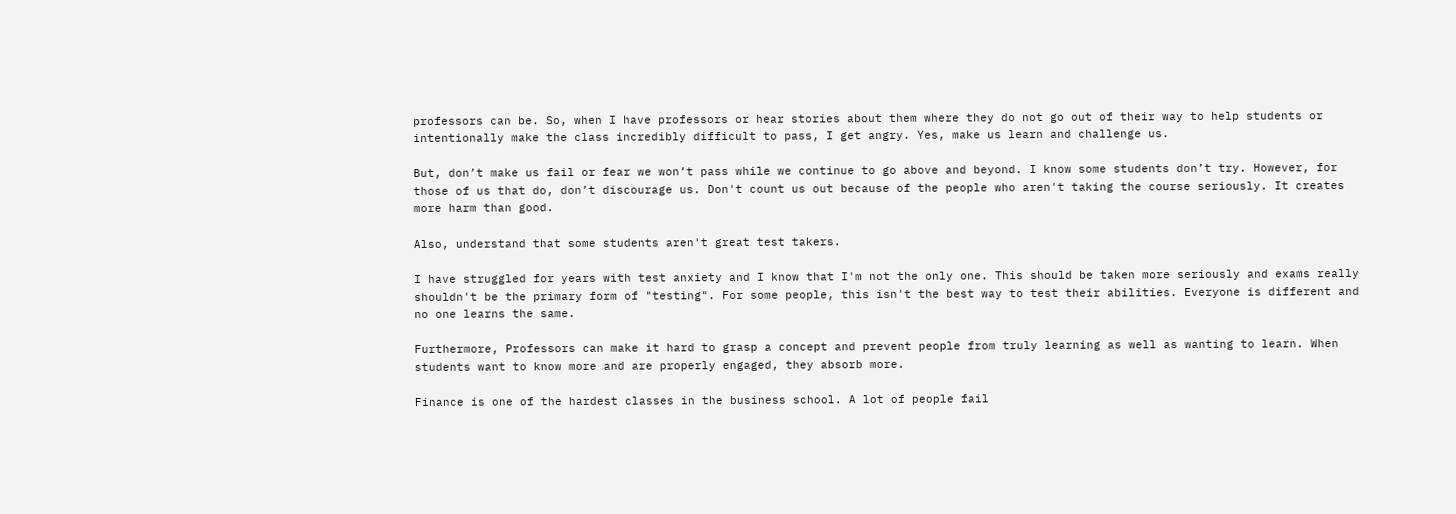professors can be. So, when I have professors or hear stories about them where they do not go out of their way to help students or intentionally make the class incredibly difficult to pass, I get angry. Yes, make us learn and challenge us.

But, don’t make us fail or fear we won’t pass while we continue to go above and beyond. I know some students don’t try. However, for those of us that do, don’t discourage us. Don't count us out because of the people who aren't taking the course seriously. It creates more harm than good.

Also, understand that some students aren't great test takers.

I have struggled for years with test anxiety and I know that I'm not the only one. This should be taken more seriously and exams really shouldn't be the primary form of "testing". For some people, this isn't the best way to test their abilities. Everyone is different and no one learns the same.

Furthermore, Professors can make it hard to grasp a concept and prevent people from truly learning as well as wanting to learn. When students want to know more and are properly engaged, they absorb more.

Finance is one of the hardest classes in the business school. A lot of people fail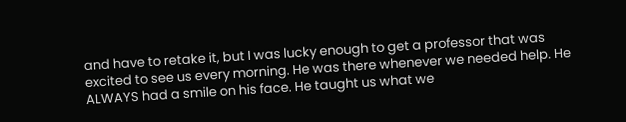and have to retake it, but I was lucky enough to get a professor that was excited to see us every morning. He was there whenever we needed help. He ALWAYS had a smile on his face. He taught us what we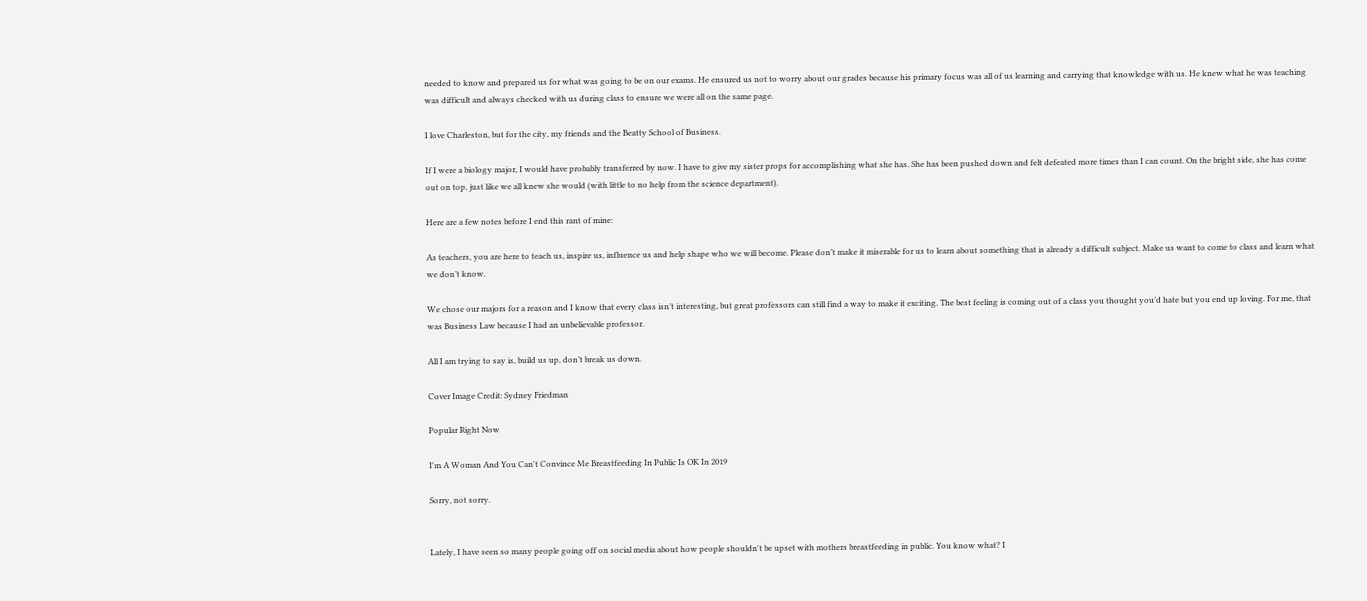needed to know and prepared us for what was going to be on our exams. He ensured us not to worry about our grades because his primary focus was all of us learning and carrying that knowledge with us. He knew what he was teaching was difficult and always checked with us during class to ensure we were all on the same page.

I love Charleston, but for the city, my friends and the Beatty School of Business.

If I were a biology major, I would have probably transferred by now. I have to give my sister props for accomplishing what she has. She has been pushed down and felt defeated more times than I can count. On the bright side, she has come out on top, just like we all knew she would (with little to no help from the science department).

Here are a few notes before I end this rant of mine:

As teachers, you are here to teach us, inspire us, influence us and help shape who we will become. Please don’t make it miserable for us to learn about something that is already a difficult subject. Make us want to come to class and learn what we don’t know.

We chose our majors for a reason and I know that every class isn’t interesting, but great professors can still find a way to make it exciting. The best feeling is coming out of a class you thought you’d hate but you end up loving. For me, that was Business Law because I had an unbelievable professor.

All I am trying to say is, build us up, don’t break us down.

Cover Image Credit: Sydney Friedman

Popular Right Now

I'm A Woman And You Can't Convince Me Breastfeeding In Public Is OK In 2019

Sorry, not sorry.


Lately, I have seen so many people going off on social media about how people shouldn't be upset with mothers breastfeeding in public. You know what? I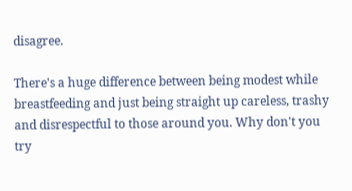disagree.

There's a huge difference between being modest while breastfeeding and just being straight up careless, trashy and disrespectful to those around you. Why don't you try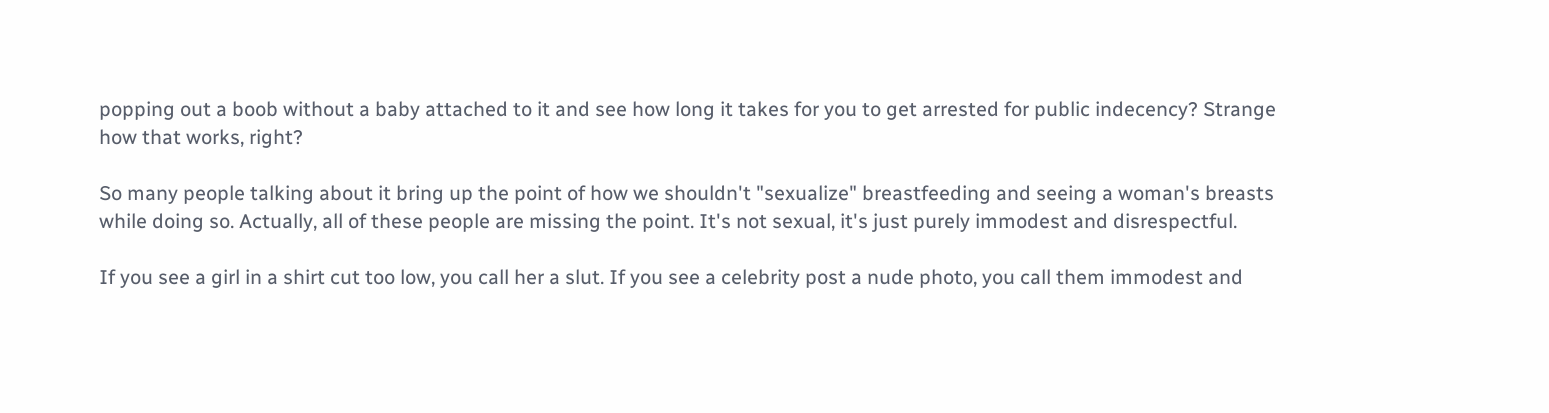popping out a boob without a baby attached to it and see how long it takes for you to get arrested for public indecency? Strange how that works, right?

So many people talking about it bring up the point of how we shouldn't "sexualize" breastfeeding and seeing a woman's breasts while doing so. Actually, all of these people are missing the point. It's not sexual, it's just purely immodest and disrespectful.

If you see a girl in a shirt cut too low, you call her a slut. If you see a celebrity post a nude photo, you call them immodest and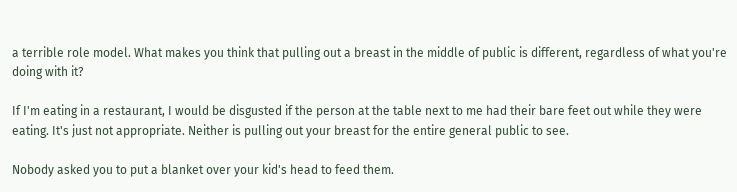a terrible role model. What makes you think that pulling out a breast in the middle of public is different, regardless of what you're doing with it?

If I'm eating in a restaurant, I would be disgusted if the person at the table next to me had their bare feet out while they were eating. It's just not appropriate. Neither is pulling out your breast for the entire general public to see.

Nobody asked you to put a blanket over your kid's head to feed them.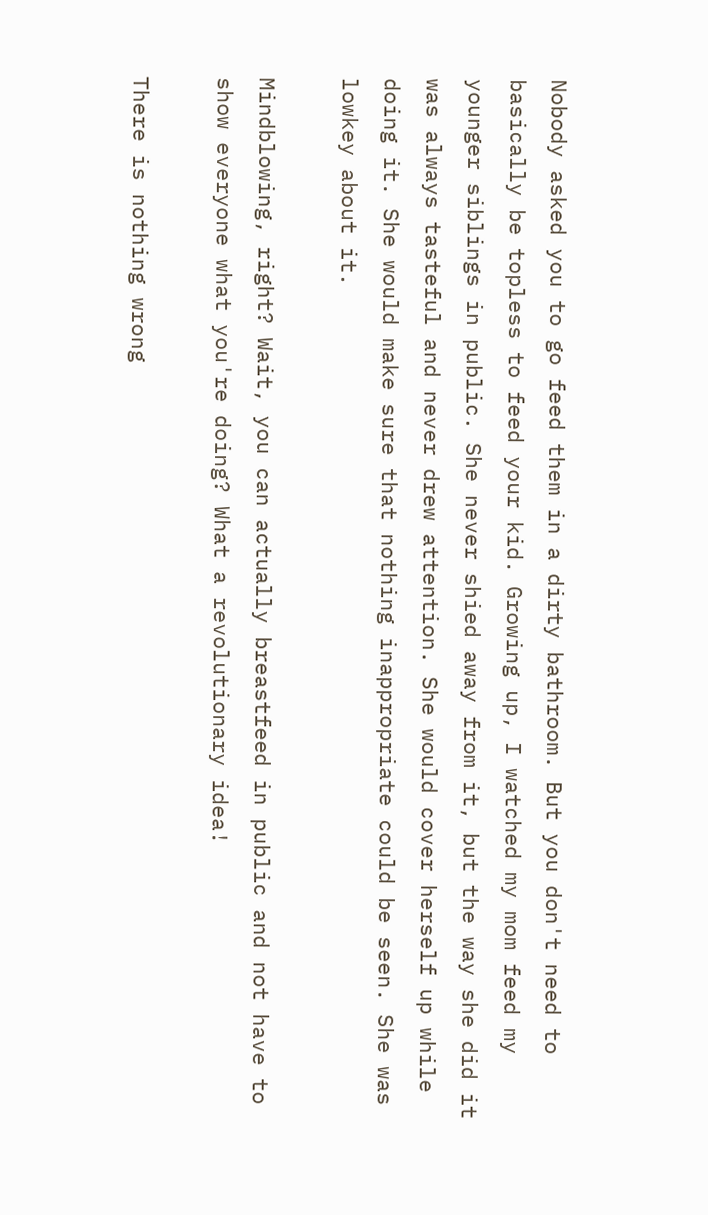Nobody asked you to go feed them in a dirty bathroom. But you don't need to basically be topless to feed your kid. Growing up, I watched my mom feed my younger siblings in public. She never shied away from it, but the way she did it was always tasteful and never drew attention. She would cover herself up while doing it. She would make sure that nothing inappropriate could be seen. She was lowkey about it.

Mindblowing, right? Wait, you can actually breastfeed in public and not have to show everyone what you're doing? What a revolutionary idea!

There is nothing wrong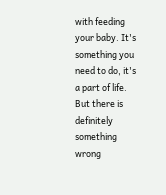with feeding your baby. It's something you need to do, it's a part of life. But there is definitely something wrong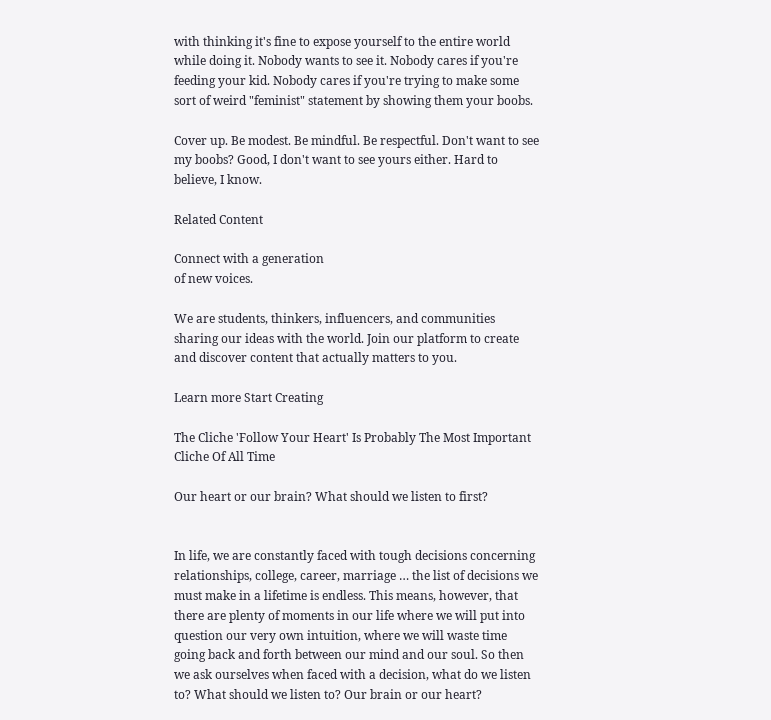with thinking it's fine to expose yourself to the entire world while doing it. Nobody wants to see it. Nobody cares if you're feeding your kid. Nobody cares if you're trying to make some sort of weird "feminist" statement by showing them your boobs.

Cover up. Be modest. Be mindful. Be respectful. Don't want to see my boobs? Good, I don't want to see yours either. Hard to believe, I know.

Related Content

Connect with a generation
of new voices.

We are students, thinkers, influencers, and communities sharing our ideas with the world. Join our platform to create and discover content that actually matters to you.

Learn more Start Creating

The Cliche 'Follow Your Heart' Is Probably The Most Important Cliche Of All Time

Our heart or our brain? What should we listen to first?


In life, we are constantly faced with tough decisions concerning relationships, college, career, marriage … the list of decisions we must make in a lifetime is endless. This means, however, that there are plenty of moments in our life where we will put into question our very own intuition, where we will waste time going back and forth between our mind and our soul. So then we ask ourselves when faced with a decision, what do we listen to? What should we listen to? Our brain or our heart?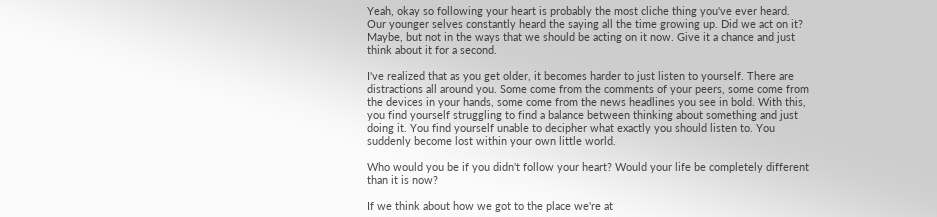Yeah, okay so following your heart is probably the most cliche thing you've ever heard. Our younger selves constantly heard the saying all the time growing up. Did we act on it? Maybe, but not in the ways that we should be acting on it now. Give it a chance and just think about it for a second.

I've realized that as you get older, it becomes harder to just listen to yourself. There are distractions all around you. Some come from the comments of your peers, some come from the devices in your hands, some come from the news headlines you see in bold. With this, you find yourself struggling to find a balance between thinking about something and just doing it. You find yourself unable to decipher what exactly you should listen to. You suddenly become lost within your own little world.

Who would you be if you didn't follow your heart? Would your life be completely different than it is now?

If we think about how we got to the place we're at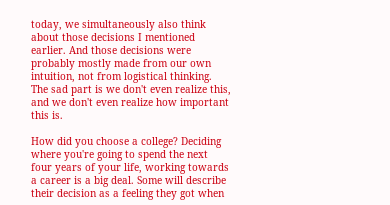today, we simultaneously also think about those decisions I mentioned earlier. And those decisions were probably mostly made from our own intuition, not from logistical thinking. The sad part is we don't even realize this, and we don't even realize how important this is.

How did you choose a college? Deciding where you're going to spend the next four years of your life, working towards a career is a big deal. Some will describe their decision as a feeling they got when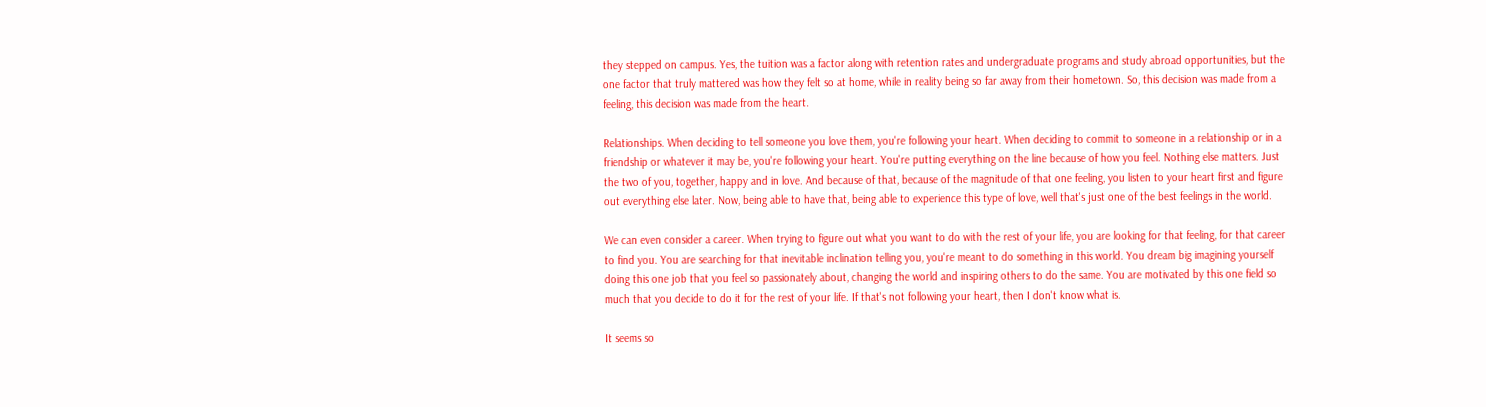they stepped on campus. Yes, the tuition was a factor along with retention rates and undergraduate programs and study abroad opportunities, but the one factor that truly mattered was how they felt so at home, while in reality being so far away from their hometown. So, this decision was made from a feeling, this decision was made from the heart.

Relationships. When deciding to tell someone you love them, you're following your heart. When deciding to commit to someone in a relationship or in a friendship or whatever it may be, you're following your heart. You're putting everything on the line because of how you feel. Nothing else matters. Just the two of you, together, happy and in love. And because of that, because of the magnitude of that one feeling, you listen to your heart first and figure out everything else later. Now, being able to have that, being able to experience this type of love, well that's just one of the best feelings in the world.

We can even consider a career. When trying to figure out what you want to do with the rest of your life, you are looking for that feeling, for that career to find you. You are searching for that inevitable inclination telling you, you're meant to do something in this world. You dream big imagining yourself doing this one job that you feel so passionately about, changing the world and inspiring others to do the same. You are motivated by this one field so much that you decide to do it for the rest of your life. If that's not following your heart, then I don't know what is.

It seems so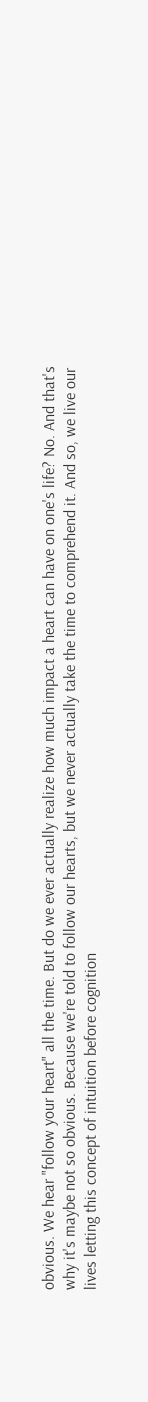obvious. We hear "follow your heart" all the time. But do we ever actually realize how much impact a heart can have on one's life? No. And that's why it's maybe not so obvious. Because we're told to follow our hearts, but we never actually take the time to comprehend it. And so, we live our lives letting this concept of intuition before cognition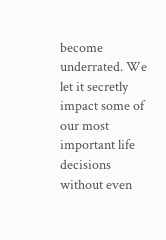become underrated. We let it secretly impact some of our most important life decisions without even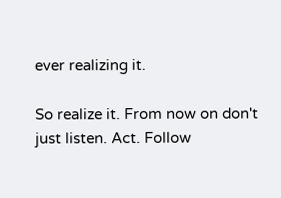ever realizing it.

So realize it. From now on don't just listen. Act. Follow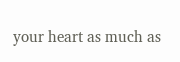your heart as much as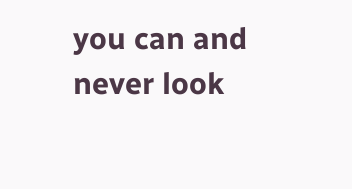you can and never look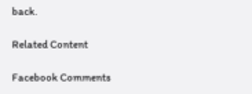back.

Related Content

Facebook Comments